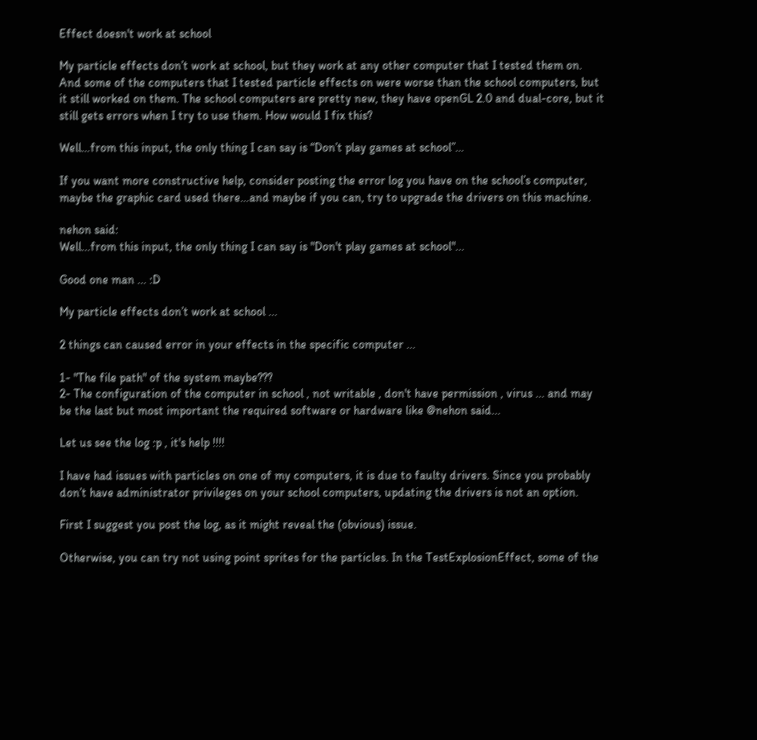Effect doesn't work at school

My particle effects don’t work at school, but they work at any other computer that I tested them on. And some of the computers that I tested particle effects on were worse than the school computers, but it still worked on them. The school computers are pretty new, they have openGL 2.0 and dual-core, but it still gets errors when I try to use them. How would I fix this?

Well…from this input, the only thing I can say is “Don’t play games at school”…

If you want more constructive help, consider posting the error log you have on the school’s computer, maybe the graphic card used there…and maybe if you can, try to upgrade the drivers on this machine.

nehon said:
Well...from this input, the only thing I can say is "Don't play games at school"...

Good one man ... :D

My particle effects don’t work at school ...

2 things can caused error in your effects in the specific computer ...

1- "The file path" of the system maybe???
2- The configuration of the computer in school , not writable , don't have permission , virus ... and may be the last but most important the required software or hardware like @nehon said...

Let us see the log :p , it's help !!!!

I have had issues with particles on one of my computers, it is due to faulty drivers. Since you probably don’t have administrator privileges on your school computers, updating the drivers is not an option.

First I suggest you post the log, as it might reveal the (obvious) issue.

Otherwise, you can try not using point sprites for the particles. In the TestExplosionEffect, some of the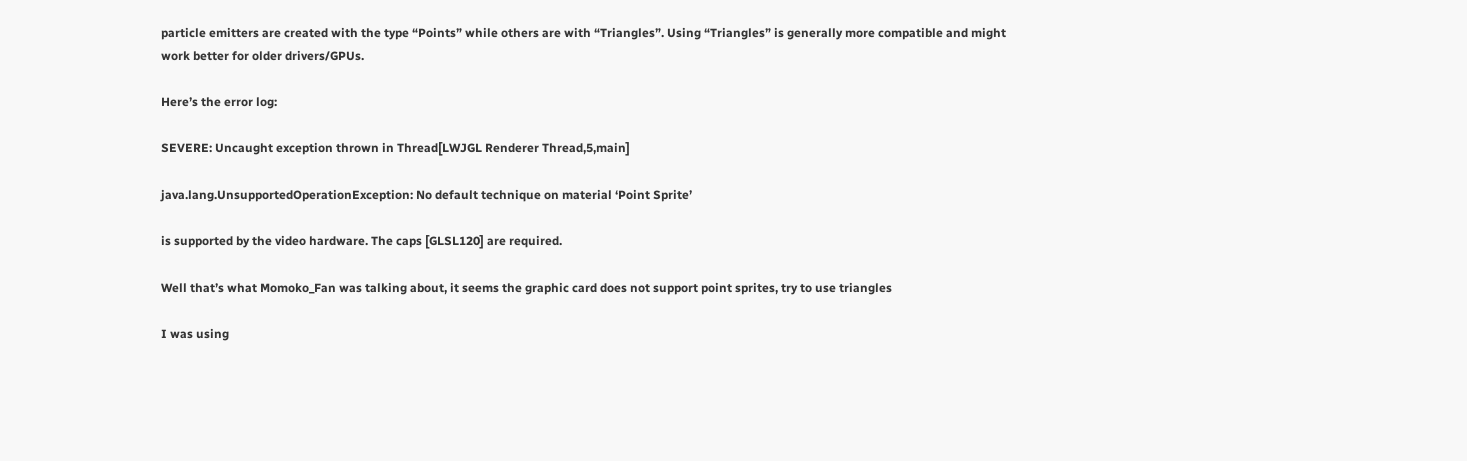particle emitters are created with the type “Points” while others are with “Triangles”. Using “Triangles” is generally more compatible and might work better for older drivers/GPUs.

Here’s the error log:

SEVERE: Uncaught exception thrown in Thread[LWJGL Renderer Thread,5,main]

java.lang.UnsupportedOperationException: No default technique on material ‘Point Sprite’

is supported by the video hardware. The caps [GLSL120] are required.

Well that’s what Momoko_Fan was talking about, it seems the graphic card does not support point sprites, try to use triangles

I was using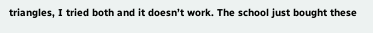triangles, I tried both and it doesn’t work. The school just bought these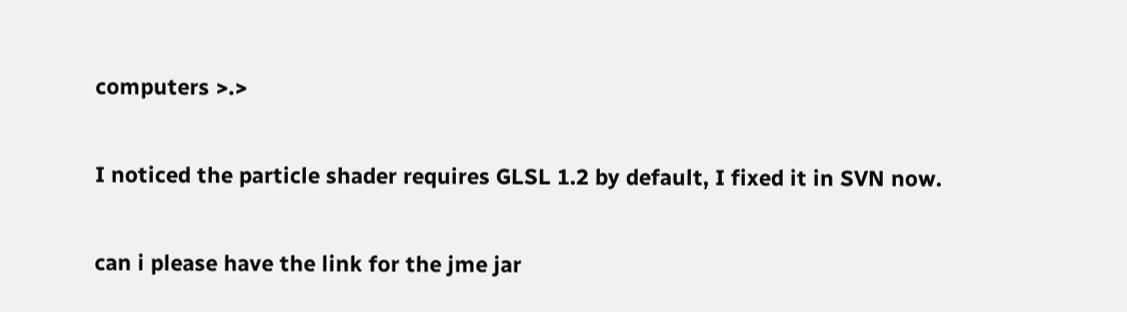computers >.>

I noticed the particle shader requires GLSL 1.2 by default, I fixed it in SVN now.

can i please have the link for the jme jar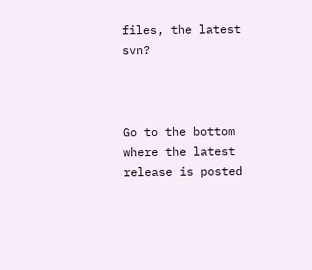files, the latest svn?



Go to the bottom where the latest release is posted